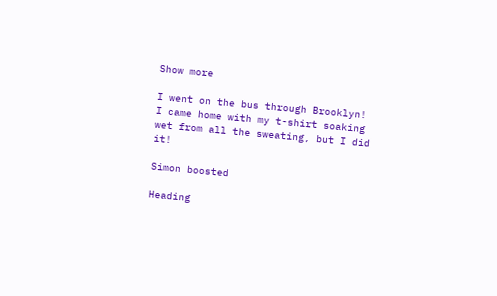Show more

I went on the bus through Brooklyn! I came home with my t-shirt soaking wet from all the sweating, but I did it!

Simon boosted

Heading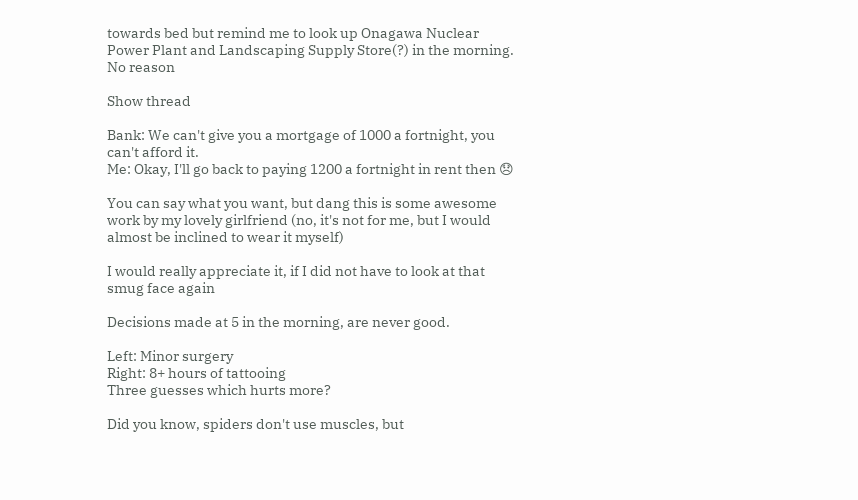towards bed but remind me to look up Onagawa Nuclear Power Plant and Landscaping Supply Store(?) in the morning. No reason

Show thread

Bank: We can't give you a mortgage of 1000 a fortnight, you can't afford it.
Me: Okay, I'll go back to paying 1200 a fortnight in rent then 😞

You can say what you want, but dang this is some awesome work by my lovely girlfriend (no, it's not for me, but I would almost be inclined to wear it myself)

I would really appreciate it, if I did not have to look at that smug face again

Decisions made at 5 in the morning, are never good.

Left: Minor surgery
Right: 8+ hours of tattooing
Three guesses which hurts more?

Did you know, spiders don't use muscles, but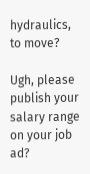hydraulics, to move?

Ugh, please publish your salary range on your job ad?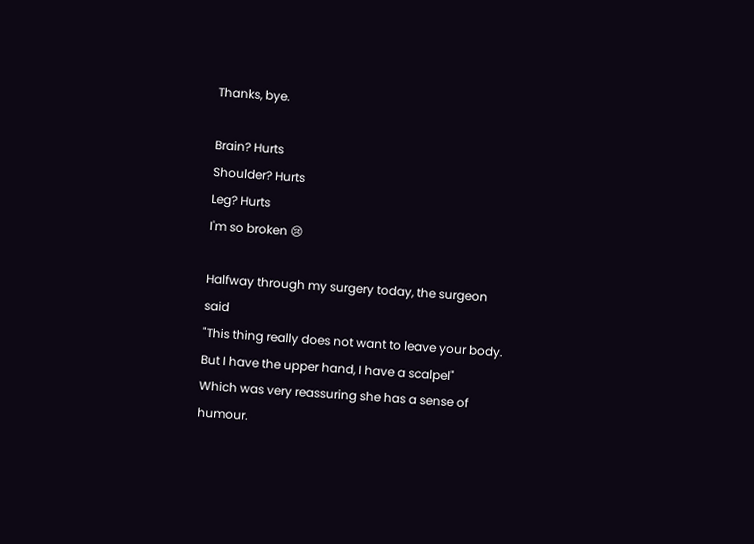Thanks, bye.

Brain? Hurts
Shoulder? Hurts
Leg? Hurts
I'm so broken 😢

Halfway through my surgery today, the surgeon said
"This thing really does not want to leave your body. But I have the upper hand, I have a scalpel"
Which was very reassuring she has a sense of humour.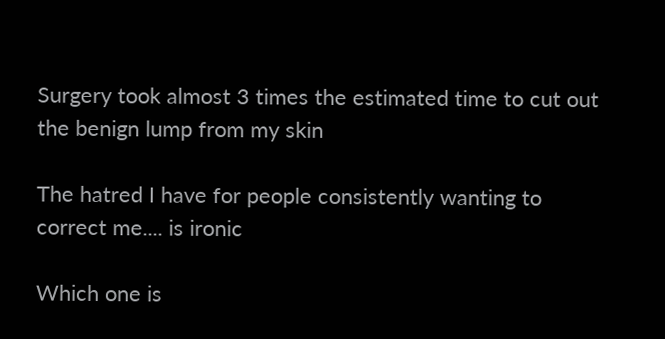Surgery took almost 3 times the estimated time to cut out the benign lump from my skin

The hatred I have for people consistently wanting to correct me.... is ironic

Which one is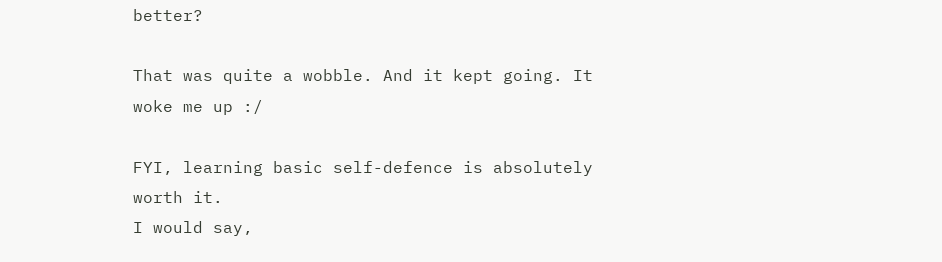better?

That was quite a wobble. And it kept going. It woke me up :/

FYI, learning basic self-defence is absolutely worth it.
I would say,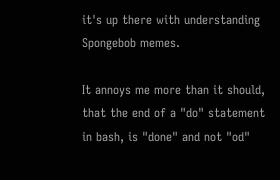it's up there with understanding Spongebob memes.

It annoys me more than it should, that the end of a "do" statement in bash, is "done" and not "od"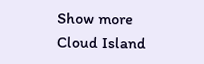Show more
Cloud Island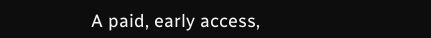A paid, early access,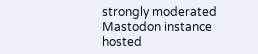strongly moderated Mastodon instance hosted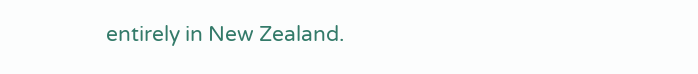entirely in New Zealand.